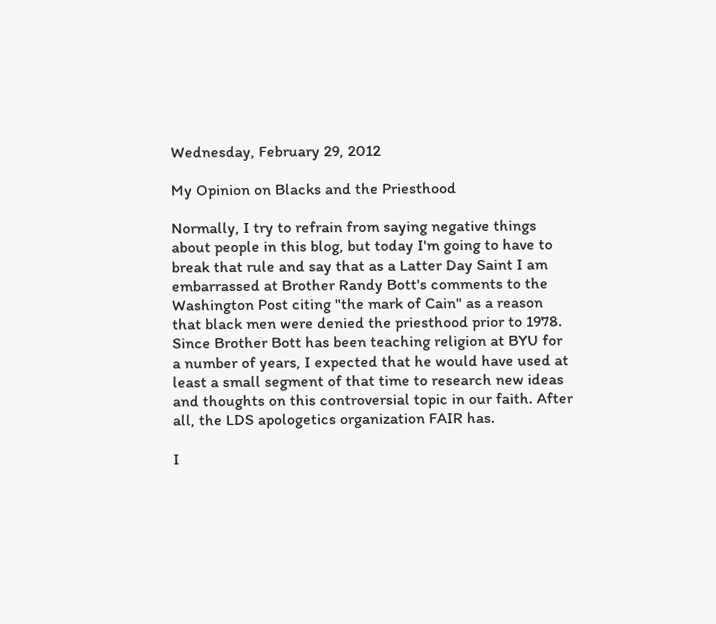Wednesday, February 29, 2012

My Opinion on Blacks and the Priesthood

Normally, I try to refrain from saying negative things about people in this blog, but today I'm going to have to break that rule and say that as a Latter Day Saint I am embarrassed at Brother Randy Bott's comments to the Washington Post citing "the mark of Cain" as a reason that black men were denied the priesthood prior to 1978. Since Brother Bott has been teaching religion at BYU for a number of years, I expected that he would have used at least a small segment of that time to research new ideas and thoughts on this controversial topic in our faith. After all, the LDS apologetics organization FAIR has.

I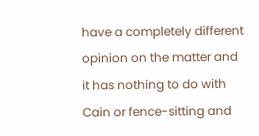have a completely different opinion on the matter and it has nothing to do with Cain or fence-sitting and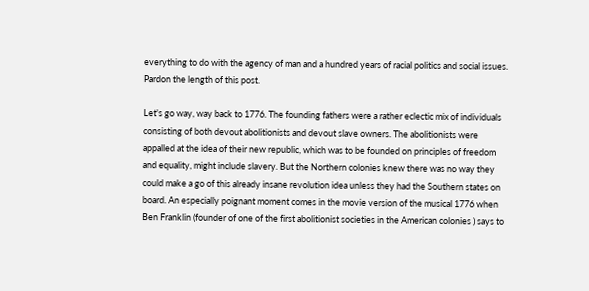everything to do with the agency of man and a hundred years of racial politics and social issues. Pardon the length of this post.

Let's go way, way back to 1776. The founding fathers were a rather eclectic mix of individuals consisting of both devout abolitionists and devout slave owners. The abolitionists were appalled at the idea of their new republic, which was to be founded on principles of freedom and equality, might include slavery. But the Northern colonies knew there was no way they could make a go of this already insane revolution idea unless they had the Southern states on board. An especially poignant moment comes in the movie version of the musical 1776 when Ben Franklin (founder of one of the first abolitionist societies in the American colonies ) says to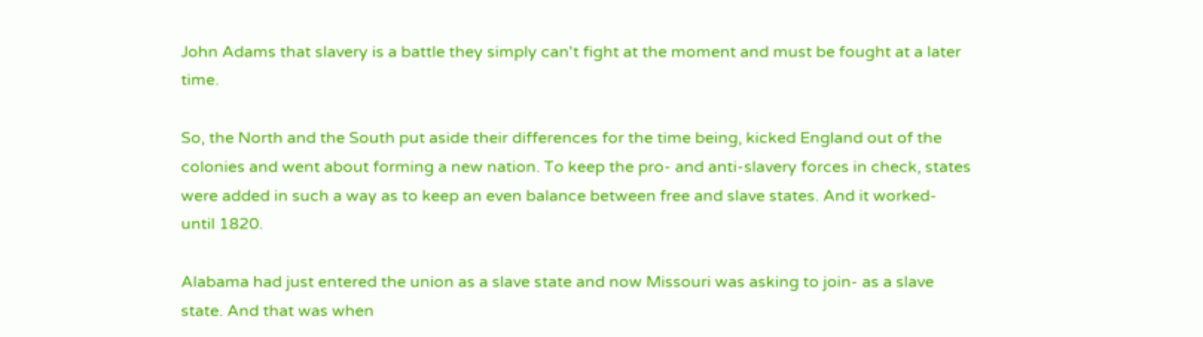John Adams that slavery is a battle they simply can't fight at the moment and must be fought at a later time.

So, the North and the South put aside their differences for the time being, kicked England out of the colonies and went about forming a new nation. To keep the pro- and anti-slavery forces in check, states were added in such a way as to keep an even balance between free and slave states. And it worked- until 1820.

Alabama had just entered the union as a slave state and now Missouri was asking to join- as a slave state. And that was when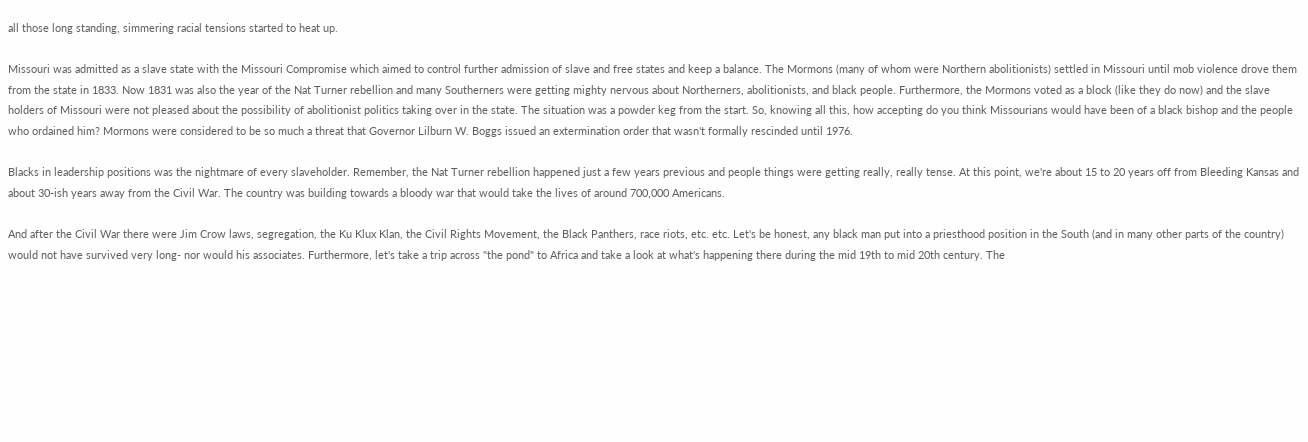all those long standing, simmering racial tensions started to heat up.

Missouri was admitted as a slave state with the Missouri Compromise which aimed to control further admission of slave and free states and keep a balance. The Mormons (many of whom were Northern abolitionists) settled in Missouri until mob violence drove them from the state in 1833. Now 1831 was also the year of the Nat Turner rebellion and many Southerners were getting mighty nervous about Northerners, abolitionists, and black people. Furthermore, the Mormons voted as a block (like they do now) and the slave holders of Missouri were not pleased about the possibility of abolitionist politics taking over in the state. The situation was a powder keg from the start. So, knowing all this, how accepting do you think Missourians would have been of a black bishop and the people who ordained him? Mormons were considered to be so much a threat that Governor Lilburn W. Boggs issued an extermination order that wasn't formally rescinded until 1976.

Blacks in leadership positions was the nightmare of every slaveholder. Remember, the Nat Turner rebellion happened just a few years previous and people things were getting really, really tense. At this point, we're about 15 to 20 years off from Bleeding Kansas and about 30-ish years away from the Civil War. The country was building towards a bloody war that would take the lives of around 700,000 Americans.

And after the Civil War there were Jim Crow laws, segregation, the Ku Klux Klan, the Civil Rights Movement, the Black Panthers, race riots, etc. etc. Let's be honest, any black man put into a priesthood position in the South (and in many other parts of the country) would not have survived very long- nor would his associates. Furthermore, let's take a trip across "the pond" to Africa and take a look at what's happening there during the mid 19th to mid 20th century. The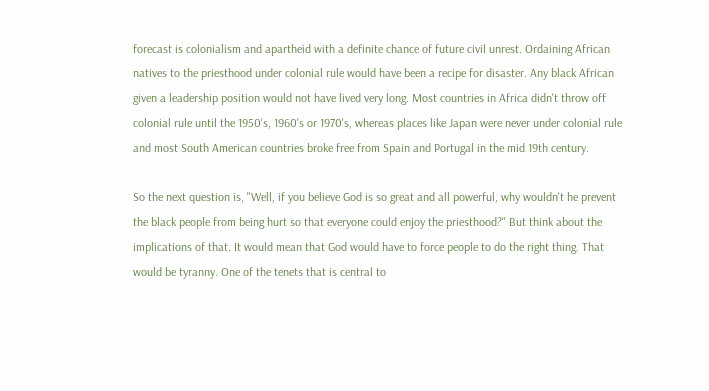forecast is colonialism and apartheid with a definite chance of future civil unrest. Ordaining African natives to the priesthood under colonial rule would have been a recipe for disaster. Any black African given a leadership position would not have lived very long. Most countries in Africa didn't throw off colonial rule until the 1950's, 1960's or 1970's, whereas places like Japan were never under colonial rule and most South American countries broke free from Spain and Portugal in the mid 19th century.

So the next question is, "Well, if you believe God is so great and all powerful, why wouldn't he prevent the black people from being hurt so that everyone could enjoy the priesthood?" But think about the implications of that. It would mean that God would have to force people to do the right thing. That would be tyranny. One of the tenets that is central to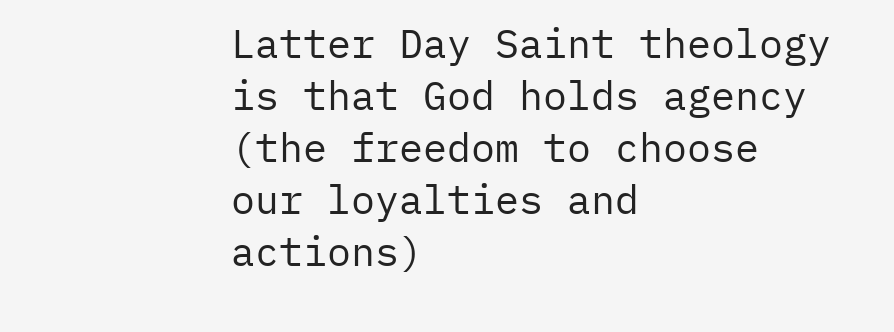Latter Day Saint theology is that God holds agency (the freedom to choose our loyalties and actions)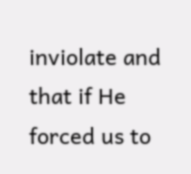inviolate and that if He forced us to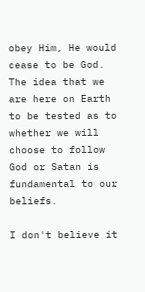obey Him, He would cease to be God. The idea that we are here on Earth to be tested as to whether we will choose to follow God or Satan is fundamental to our beliefs.

I don't believe it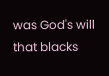was God's will that blacks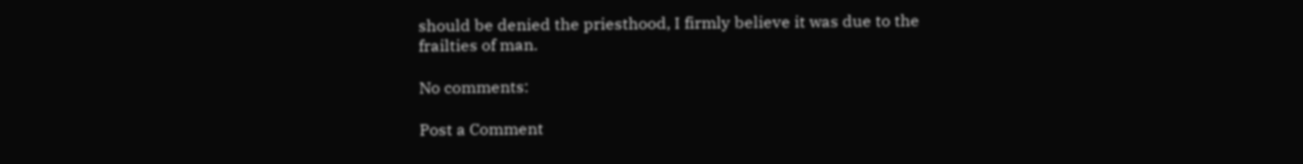should be denied the priesthood, I firmly believe it was due to the frailties of man.

No comments:

Post a Comment